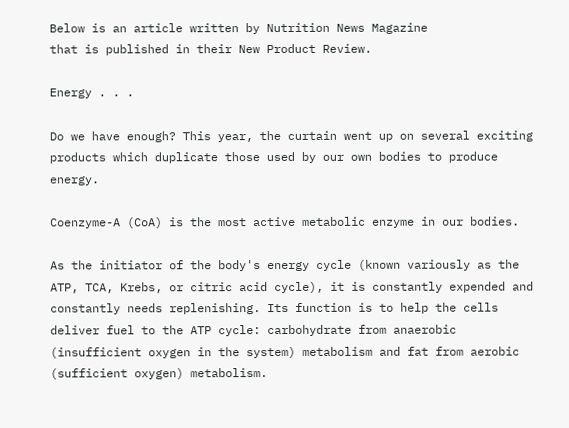Below is an article written by Nutrition News Magazine
that is published in their New Product Review.

Energy . . .

Do we have enough? This year, the curtain went up on several exciting products which duplicate those used by our own bodies to produce energy.

Coenzyme-A (CoA) is the most active metabolic enzyme in our bodies.

As the initiator of the body's energy cycle (known variously as the ATP, TCA, Krebs, or citric acid cycle), it is constantly expended and constantly needs replenishing. Its function is to help the cells deliver fuel to the ATP cycle: carbohydrate from anaerobic (insufficient oxygen in the system) metabolism and fat from aerobic (sufficient oxygen) metabolism.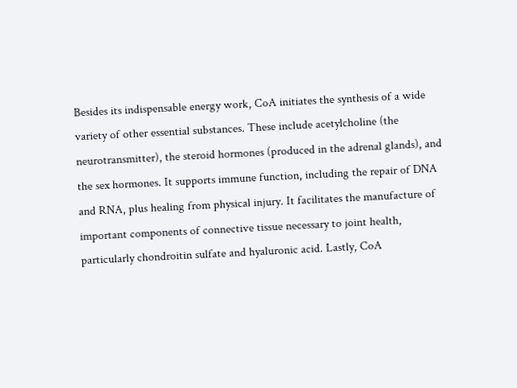Besides its indispensable energy work, CoA initiates the synthesis of a wide variety of other essential substances. These include acetylcholine (the neurotransmitter), the steroid hormones (produced in the adrenal glands), and the sex hormones. It supports immune function, including the repair of DNA and RNA, plus healing from physical injury. It facilitates the manufacture of important components of connective tissue necessary to joint health, particularly chondroitin sulfate and hyaluronic acid. Lastly, CoA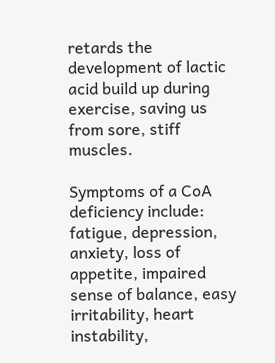retards the development of lactic acid build up during exercise, saving us from sore, stiff muscles.

Symptoms of a CoA deficiency include: fatigue, depression, anxiety, loss of appetite, impaired sense of balance, easy irritability, heart instability,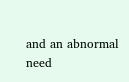and an abnormal need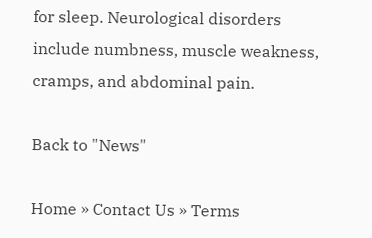for sleep. Neurological disorders include numbness, muscle weakness, cramps, and abdominal pain.

Back to "News"

Home » Contact Us » Terms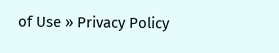of Use » Privacy Policy